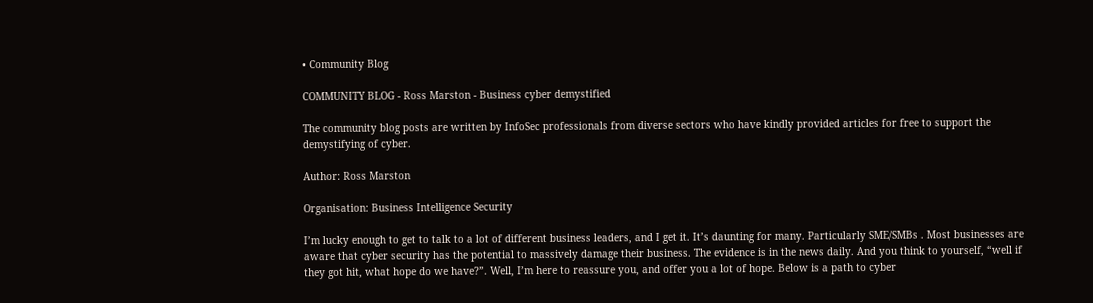• Community Blog

COMMUNITY BLOG - Ross Marston - Business cyber demystified

The community blog posts are written by InfoSec professionals from diverse sectors who have kindly provided articles for free to support the demystifying of cyber.

Author: Ross Marston

Organisation: Business Intelligence Security

I’m lucky enough to get to talk to a lot of different business leaders, and I get it. It’s daunting for many. Particularly SME/SMBs . Most businesses are aware that cyber security has the potential to massively damage their business. The evidence is in the news daily. And you think to yourself, “well if they got hit, what hope do we have?”. Well, I’m here to reassure you, and offer you a lot of hope. Below is a path to cyber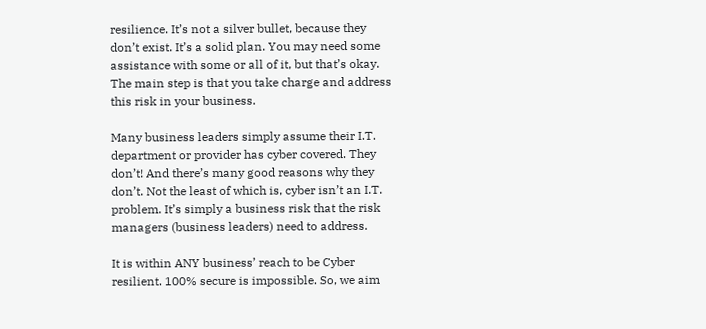resilience. It’s not a silver bullet, because they don’t exist. It’s a solid plan. You may need some assistance with some or all of it, but that’s okay. The main step is that you take charge and address this risk in your business.

Many business leaders simply assume their I.T. department or provider has cyber covered. They don’t! And there’s many good reasons why they don’t. Not the least of which is, cyber isn’t an I.T. problem. It’s simply a business risk that the risk managers (business leaders) need to address.

It is within ANY business’ reach to be Cyber resilient. 100% secure is impossible. So, we aim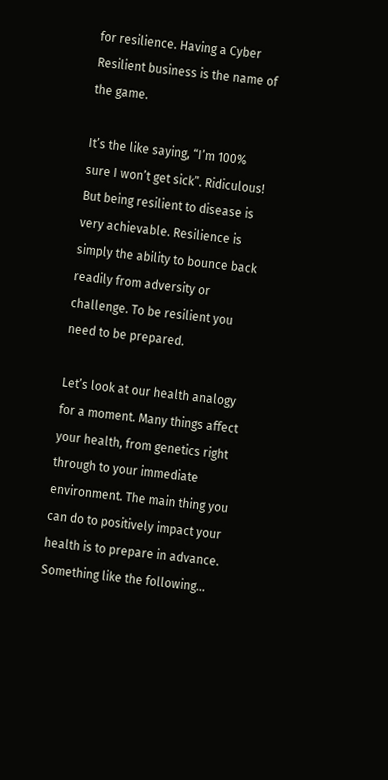for resilience. Having a Cyber Resilient business is the name of the game.

It’s the like saying, “I’m 100% sure I won’t get sick”. Ridiculous! But being resilient to disease is very achievable. Resilience is simply the ability to bounce back readily from adversity or challenge. To be resilient you need to be prepared.

Let’s look at our health analogy for a moment. Many things affect your health, from genetics right through to your immediate environment. The main thing you can do to positively impact your health is to prepare in advance. Something like the following…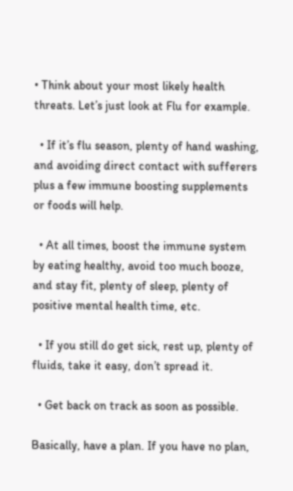• Think about your most likely health threats. Let’s just look at Flu for example.

  • If it’s flu season, plenty of hand washing, and avoiding direct contact with sufferers plus a few immune boosting supplements or foods will help.

  • At all times, boost the immune system by eating healthy, avoid too much booze, and stay fit, plenty of sleep, plenty of positive mental health time, etc.

  • If you still do get sick, rest up, plenty of fluids, take it easy, don’t spread it.

  • Get back on track as soon as possible.

Basically, have a plan. If you have no plan,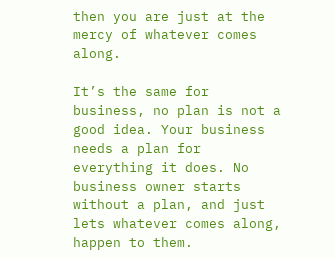then you are just at the mercy of whatever comes along.

It’s the same for business, no plan is not a good idea. Your business needs a plan for everything it does. No business owner starts without a plan, and just lets whatever comes along, happen to them.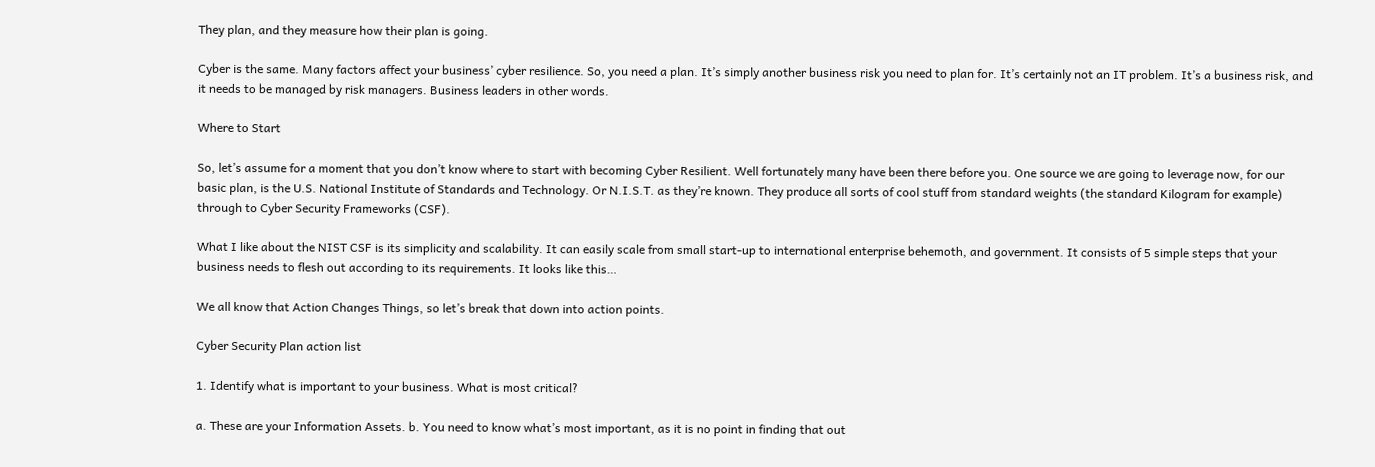They plan, and they measure how their plan is going.

Cyber is the same. Many factors affect your business’ cyber resilience. So, you need a plan. It’s simply another business risk you need to plan for. It’s certainly not an IT problem. It’s a business risk, and it needs to be managed by risk managers. Business leaders in other words.

Where to Start

So, let’s assume for a moment that you don’t know where to start with becoming Cyber Resilient. Well fortunately many have been there before you. One source we are going to leverage now, for our basic plan, is the U.S. National Institute of Standards and Technology. Or N.I.S.T. as they’re known. They produce all sorts of cool stuff from standard weights (the standard Kilogram for example) through to Cyber Security Frameworks (CSF).

What I like about the NIST CSF is its simplicity and scalability. It can easily scale from small start-up to international enterprise behemoth, and government. It consists of 5 simple steps that your business needs to flesh out according to its requirements. It looks like this…

We all know that Action Changes Things, so let’s break that down into action points.

Cyber Security Plan action list

1. Identify what is important to your business. What is most critical?

a. These are your Information Assets. b. You need to know what’s most important, as it is no point in finding that out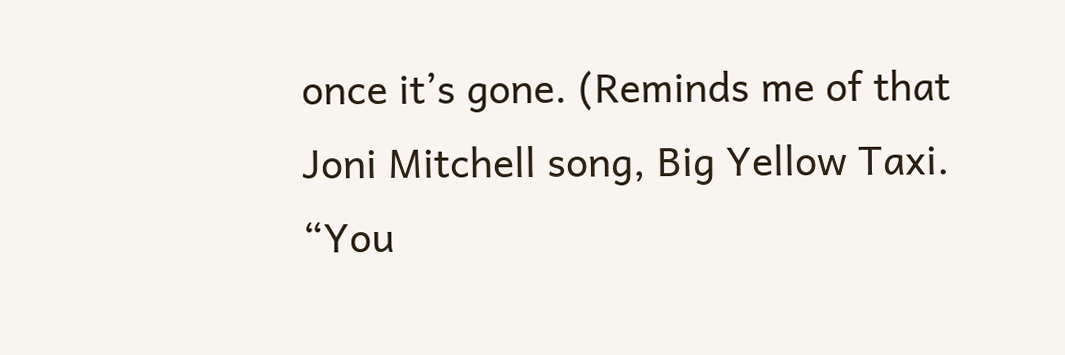once it’s gone. (Reminds me of that Joni Mitchell song, Big Yellow Taxi. “You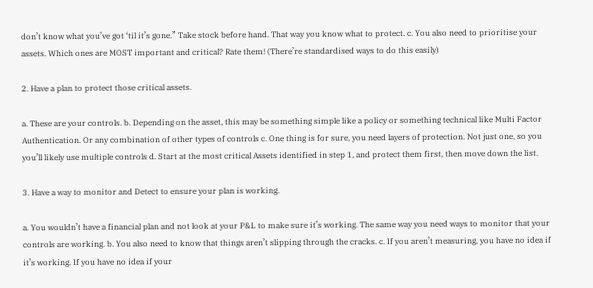don’t know what you’ve got ‘til it’s gone.” Take stock before hand. That way you know what to protect. c. You also need to prioritise your assets. Which ones are MOST important and critical? Rate them! (There’re standardised ways to do this easily)

2. Have a plan to protect those critical assets.

a. These are your controls. b. Depending on the asset, this may be something simple like a policy or something technical like Multi Factor Authentication. Or any combination of other types of controls c. One thing is for sure, you need layers of protection. Not just one, so you you’ll likely use multiple controls d. Start at the most critical Assets identified in step 1, and protect them first, then move down the list.

3. Have a way to monitor and Detect to ensure your plan is working.

a. You wouldn’t have a financial plan and not look at your P&L to make sure it’s working. The same way you need ways to monitor that your controls are working. b. You also need to know that things aren’t slipping through the cracks. c. If you aren’t measuring, you have no idea if it’s working. If you have no idea if your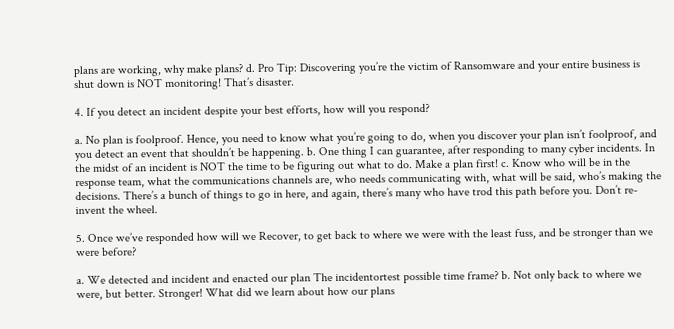plans are working, why make plans? d. Pro Tip: Discovering you’re the victim of Ransomware and your entire business is shut down is NOT monitoring! That’s disaster.

4. If you detect an incident despite your best efforts, how will you respond?

a. No plan is foolproof. Hence, you need to know what you’re going to do, when you discover your plan isn’t foolproof, and you detect an event that shouldn’t be happening. b. One thing I can guarantee, after responding to many cyber incidents. In the midst of an incident is NOT the time to be figuring out what to do. Make a plan first! c. Know who will be in the response team, what the communications channels are, who needs communicating with, what will be said, who’s making the decisions. There’s a bunch of things to go in here, and again, there’s many who have trod this path before you. Don’t re-invent the wheel.

5. Once we’ve responded how will we Recover, to get back to where we were with the least fuss, and be stronger than we were before?

a. We detected and incident and enacted our plan The incidentortest possible time frame? b. Not only back to where we were, but better. Stronger! What did we learn about how our plans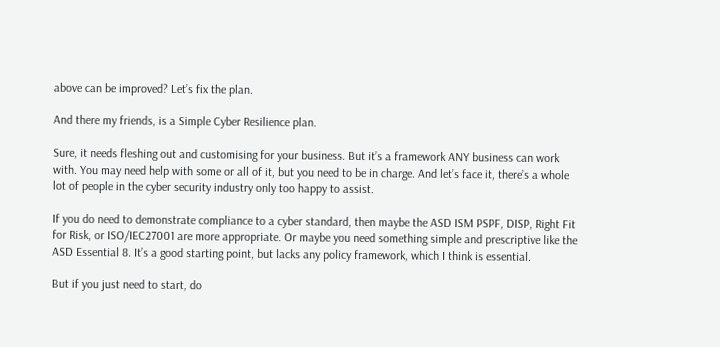above can be improved? Let’s fix the plan.

And there my friends, is a Simple Cyber Resilience plan.

Sure, it needs fleshing out and customising for your business. But it’s a framework ANY business can work with. You may need help with some or all of it, but you need to be in charge. And let’s face it, there’s a whole lot of people in the cyber security industry only too happy to assist.

If you do need to demonstrate compliance to a cyber standard, then maybe the ASD ISM PSPF, DISP, Right Fit for Risk, or ISO/IEC27001 are more appropriate. Or maybe you need something simple and prescriptive like the ASD Essential 8. It’s a good starting point, but lacks any policy framework, which I think is essential.

But if you just need to start, do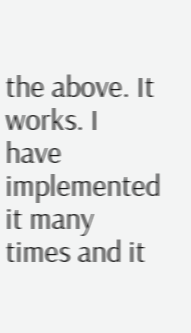the above. It works. I have implemented it many times and it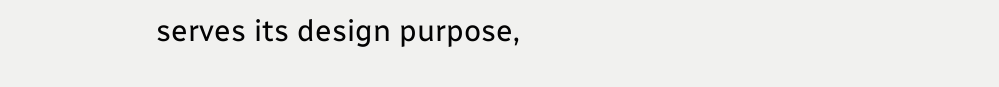serves its design purpose,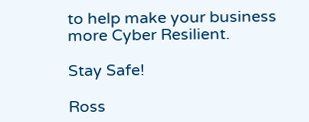to help make your business more Cyber Resilient.

Stay Safe!

Ross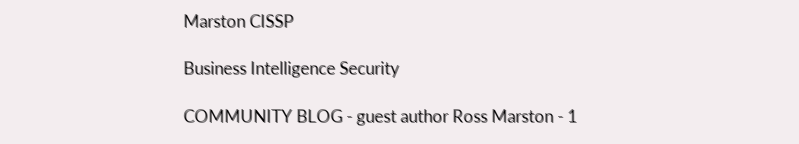Marston CISSP

Business Intelligence Security

COMMUNITY BLOG - guest author Ross Marston - 1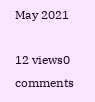May 2021

12 views0 comments